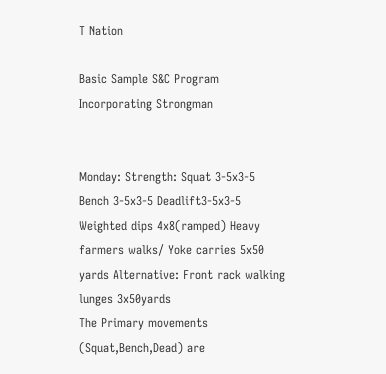T Nation

Basic Sample S&C Program Incorporating Strongman


Monday: Strength: Squat 3-5x3-5 Bench 3-5x3-5 Deadlift3-5x3-5 Weighted dips 4x8(ramped) Heavy farmers walks/ Yoke carries 5x50 yards Alternative: Front rack walking lunges 3x50yards
The Primary movements (Squat,Bench,Dead) are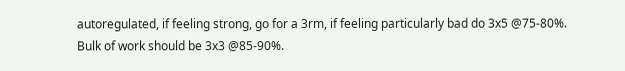autoregulated, if feeling strong, go for a 3rm, if feeling particularly bad do 3x5 @75-80%. Bulk of work should be 3x3 @85-90%.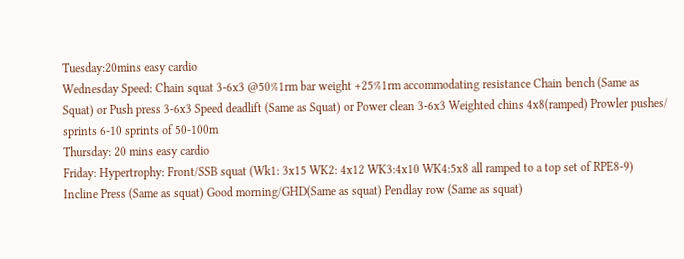Tuesday:20mins easy cardio
Wednesday Speed: Chain squat 3-6x3 @50%1rm bar weight +25%1rm accommodating resistance Chain bench (Same as Squat) or Push press 3-6x3 Speed deadlift (Same as Squat) or Power clean 3-6x3 Weighted chins 4x8(ramped) Prowler pushes/ sprints 6-10 sprints of 50-100m
Thursday: 20 mins easy cardio
Friday: Hypertrophy: Front/SSB squat (Wk1: 3x15 WK2: 4x12 WK3:4x10 WK4:5x8 all ramped to a top set of RPE8-9) Incline Press (Same as squat) Good morning/GHD(Same as squat) Pendlay row (Same as squat)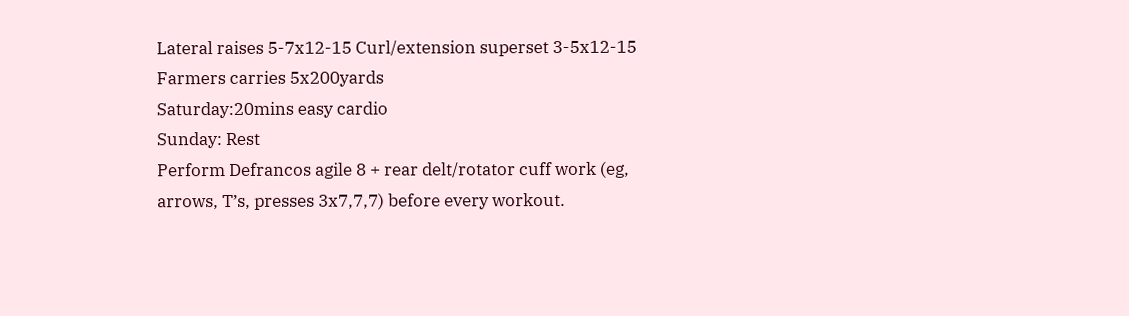Lateral raises 5-7x12-15 Curl/extension superset 3-5x12-15 Farmers carries 5x200yards
Saturday:20mins easy cardio
Sunday: Rest
Perform Defrancos agile 8 + rear delt/rotator cuff work (eg, arrows, T’s, presses 3x7,7,7) before every workout.